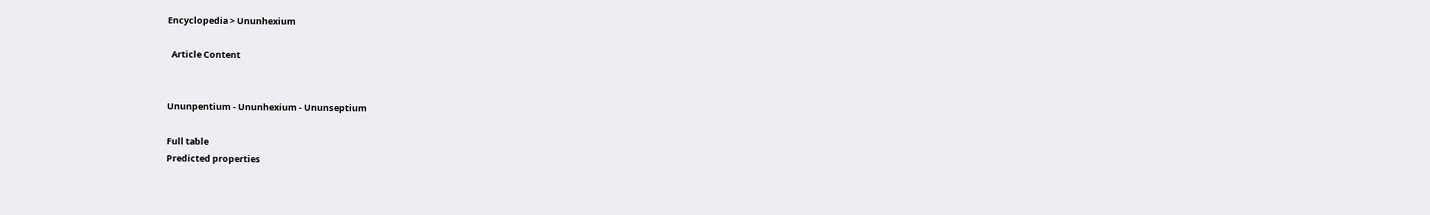Encyclopedia > Ununhexium

  Article Content


Ununpentium - Ununhexium - Ununseptium

Full table
Predicted properties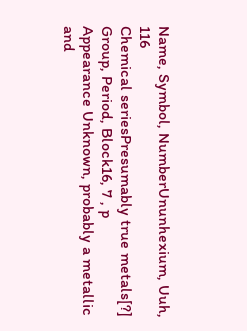Name, Symbol, NumberUnunhexium, Uuh, 116
Chemical seriesPresumably true metals[?]
Group, Period, Block16, 7 , p
Appearance Unknown, probably a metallic
and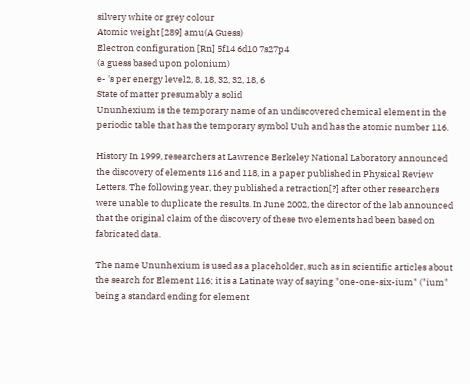silvery white or grey colour
Atomic weight [289] amu(A Guess)
Electron configuration [Rn] 5f14 6d10 7s27p4
(a guess based upon polonium)
e- 's per energy level2, 8, 18, 32, 32, 18, 6
State of matter presumably a solid
Ununhexium is the temporary name of an undiscovered chemical element in the periodic table that has the temporary symbol Uuh and has the atomic number 116.

History In 1999, researchers at Lawrence Berkeley National Laboratory announced the discovery of elements 116 and 118, in a paper published in Physical Review Letters. The following year, they published a retraction[?] after other researchers were unable to duplicate the results. In June 2002, the director of the lab announced that the original claim of the discovery of these two elements had been based on fabricated data.

The name Ununhexium is used as a placeholder, such as in scientific articles about the search for Element 116; it is a Latinate way of saying "one-one-six-ium" ("ium" being a standard ending for element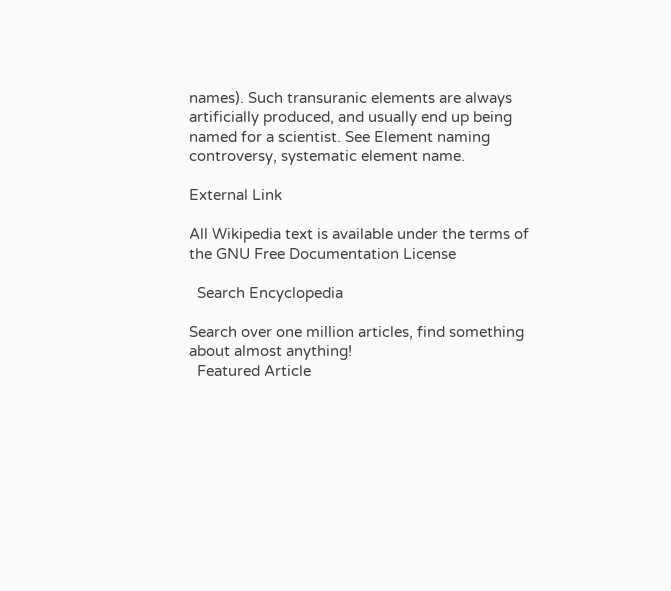names). Such transuranic elements are always artificially produced, and usually end up being named for a scientist. See Element naming controversy, systematic element name.

External Link

All Wikipedia text is available under the terms of the GNU Free Documentation License

  Search Encyclopedia

Search over one million articles, find something about almost anything!
  Featured Article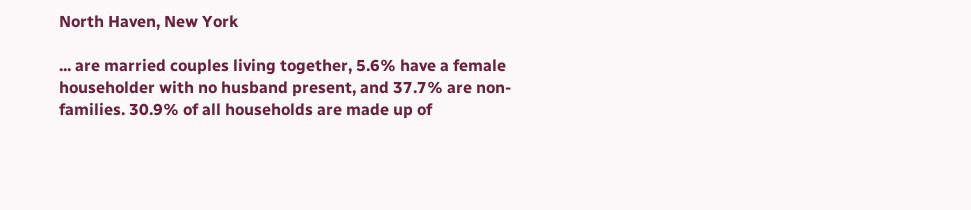North Haven, New York

... are married couples living together, 5.6% have a female householder with no husband present, and 37.7% are non-families. 30.9% of all households are made up of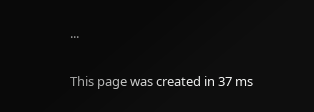...

This page was created in 37 ms